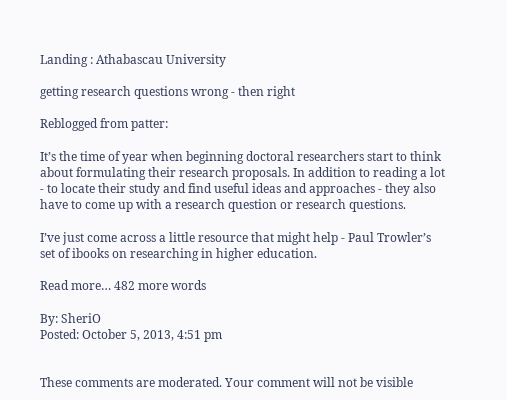Landing : Athabascau University

getting research questions wrong - then right

Reblogged from patter:

It’s the time of year when beginning doctoral researchers start to think about formulating their research proposals. In addition to reading a lot - to locate their study and find useful ideas and approaches - they also have to come up with a research question or research questions.

I’ve just come across a little resource that might help - Paul Trowler’s set of ibooks on researching in higher education.

Read more… 482 more words

By: SheriO
Posted: October 5, 2013, 4:51 pm


These comments are moderated. Your comment will not be visible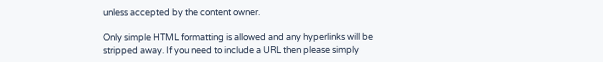unless accepted by the content owner.

Only simple HTML formatting is allowed and any hyperlinks will be stripped away. If you need to include a URL then please simply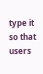type it so that users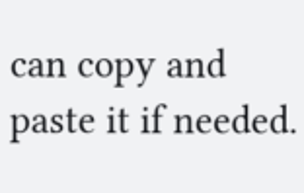can copy and paste it if needed.